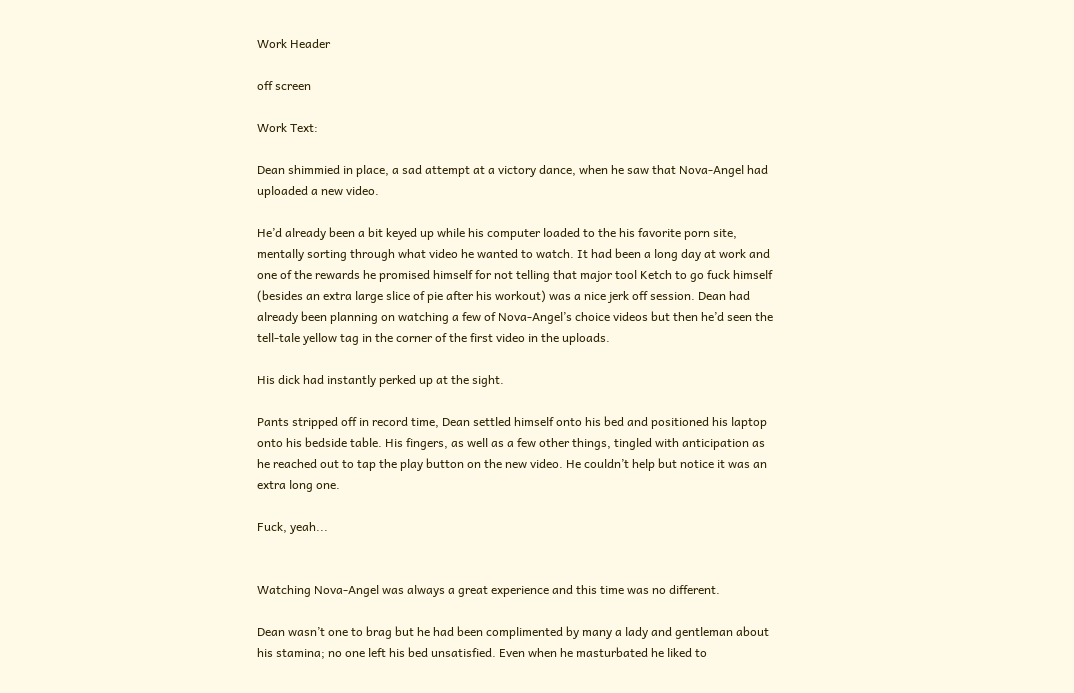Work Header

off screen

Work Text:

Dean shimmied in place, a sad attempt at a victory dance, when he saw that Nova-Angel had uploaded a new video.

He’d already been a bit keyed up while his computer loaded to the his favorite porn site, mentally sorting through what video he wanted to watch. It had been a long day at work and one of the rewards he promised himself for not telling that major tool Ketch to go fuck himself (besides an extra large slice of pie after his workout) was a nice jerk off session. Dean had already been planning on watching a few of Nova-Angel’s choice videos but then he’d seen the tell-tale yellow tag in the corner of the first video in the uploads.

His dick had instantly perked up at the sight.

Pants stripped off in record time, Dean settled himself onto his bed and positioned his laptop onto his bedside table. His fingers, as well as a few other things, tingled with anticipation as he reached out to tap the play button on the new video. He couldn’t help but notice it was an extra long one.

Fuck, yeah...


Watching Nova-Angel was always a great experience and this time was no different.

Dean wasn’t one to brag but he had been complimented by many a lady and gentleman about his stamina; no one left his bed unsatisfied. Even when he masturbated he liked to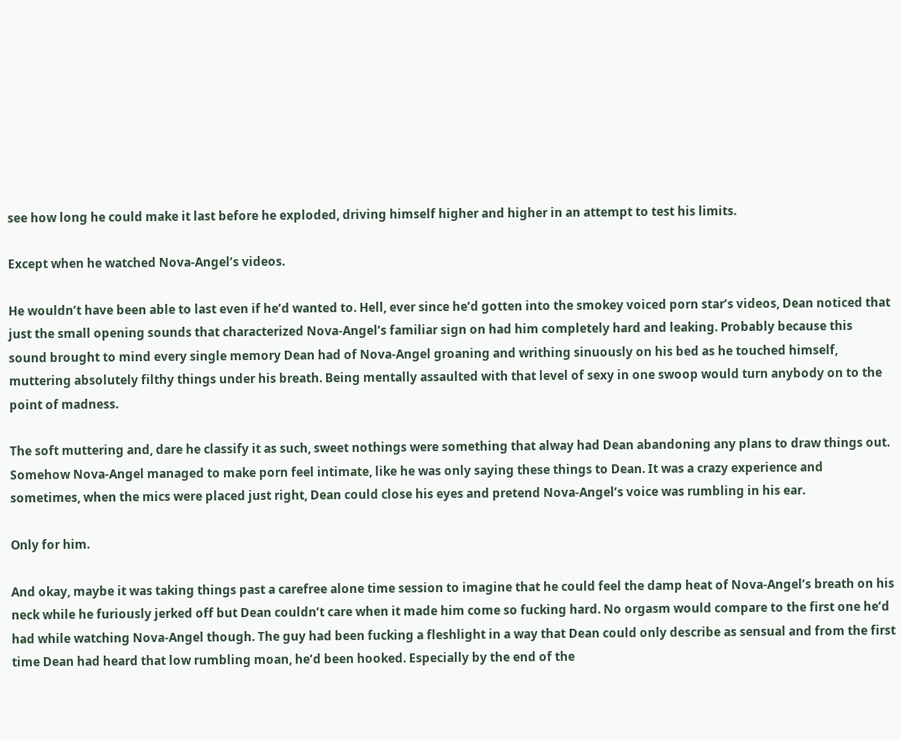see how long he could make it last before he exploded, driving himself higher and higher in an attempt to test his limits.

Except when he watched Nova-Angel’s videos.

He wouldn’t have been able to last even if he’d wanted to. Hell, ever since he’d gotten into the smokey voiced porn star’s videos, Dean noticed that just the small opening sounds that characterized Nova-Angel’s familiar sign on had him completely hard and leaking. Probably because this sound brought to mind every single memory Dean had of Nova-Angel groaning and writhing sinuously on his bed as he touched himself, muttering absolutely filthy things under his breath. Being mentally assaulted with that level of sexy in one swoop would turn anybody on to the point of madness.

The soft muttering and, dare he classify it as such, sweet nothings were something that alway had Dean abandoning any plans to draw things out. Somehow Nova-Angel managed to make porn feel intimate, like he was only saying these things to Dean. It was a crazy experience and sometimes, when the mics were placed just right, Dean could close his eyes and pretend Nova-Angel’s voice was rumbling in his ear.

Only for him.

And okay, maybe it was taking things past a carefree alone time session to imagine that he could feel the damp heat of Nova-Angel’s breath on his neck while he furiously jerked off but Dean couldn’t care when it made him come so fucking hard. No orgasm would compare to the first one he’d had while watching Nova-Angel though. The guy had been fucking a fleshlight in a way that Dean could only describe as sensual and from the first time Dean had heard that low rumbling moan, he’d been hooked. Especially by the end of the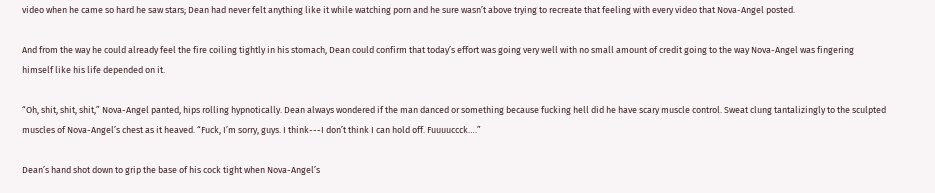video when he came so hard he saw stars; Dean had never felt anything like it while watching porn and he sure wasn’t above trying to recreate that feeling with every video that Nova-Angel posted.

And from the way he could already feel the fire coiling tightly in his stomach, Dean could confirm that today’s effort was going very well with no small amount of credit going to the way Nova-Angel was fingering himself like his life depended on it.

“Oh, shit, shit, shit,” Nova-Angel panted, hips rolling hypnotically. Dean always wondered if the man danced or something because fucking hell did he have scary muscle control. Sweat clung tantalizingly to the sculpted muscles of Nova-Angel’s chest as it heaved. “Fuck, I’m sorry, guys. I think---I don’t think I can hold off. Fuuuuccck….”

Dean’s hand shot down to grip the base of his cock tight when Nova-Angel’s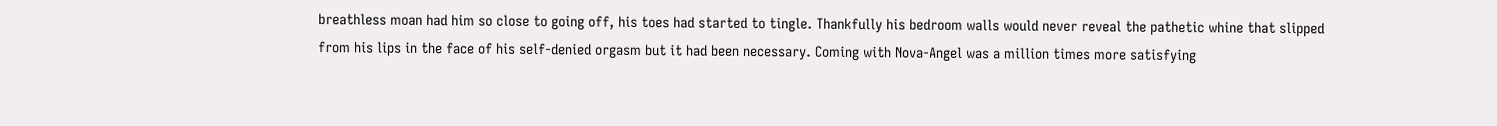breathless moan had him so close to going off, his toes had started to tingle. Thankfully his bedroom walls would never reveal the pathetic whine that slipped from his lips in the face of his self-denied orgasm but it had been necessary. Coming with Nova-Angel was a million times more satisfying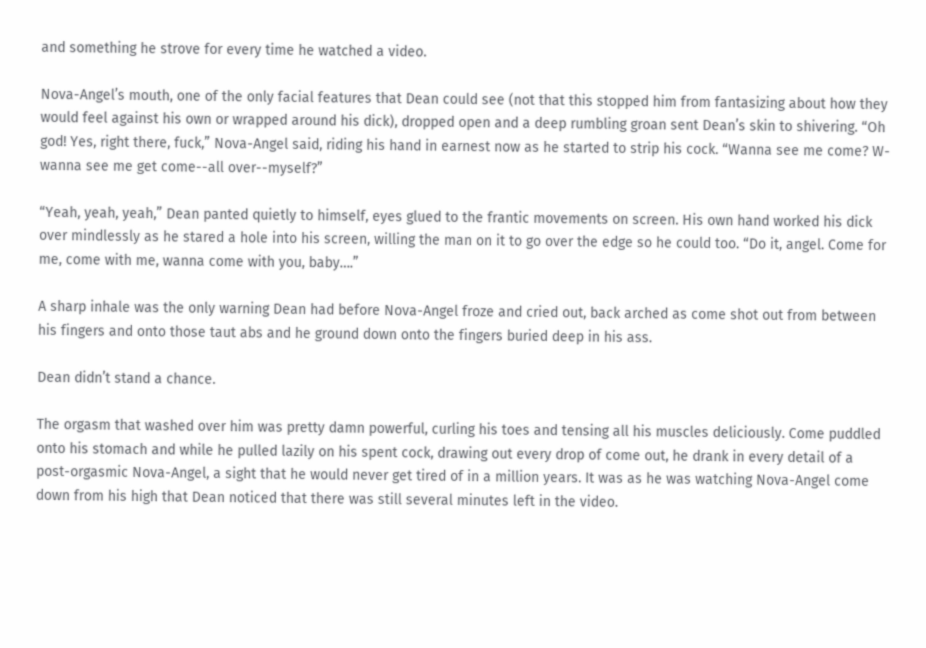and something he strove for every time he watched a video.

Nova-Angel’s mouth, one of the only facial features that Dean could see (not that this stopped him from fantasizing about how they would feel against his own or wrapped around his dick), dropped open and a deep rumbling groan sent Dean’s skin to shivering. “Oh god! Yes, right there, fuck,” Nova-Angel said, riding his hand in earnest now as he started to strip his cock. “Wanna see me come? W-wanna see me get come--all over--myself?”

“Yeah, yeah, yeah,” Dean panted quietly to himself, eyes glued to the frantic movements on screen. His own hand worked his dick over mindlessly as he stared a hole into his screen, willing the man on it to go over the edge so he could too. “Do it, angel. Come for me, come with me, wanna come with you, baby….”

A sharp inhale was the only warning Dean had before Nova-Angel froze and cried out, back arched as come shot out from between his fingers and onto those taut abs and he ground down onto the fingers buried deep in his ass.

Dean didn’t stand a chance.

The orgasm that washed over him was pretty damn powerful, curling his toes and tensing all his muscles deliciously. Come puddled onto his stomach and while he pulled lazily on his spent cock, drawing out every drop of come out, he drank in every detail of a post-orgasmic Nova-Angel, a sight that he would never get tired of in a million years. It was as he was watching Nova-Angel come down from his high that Dean noticed that there was still several minutes left in the video.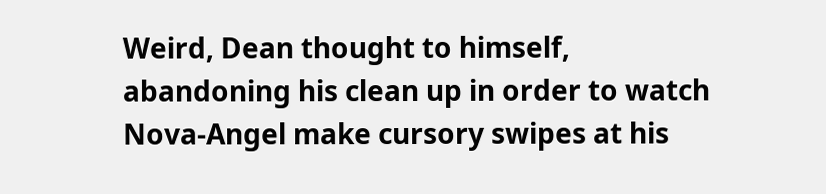Weird, Dean thought to himself, abandoning his clean up in order to watch Nova-Angel make cursory swipes at his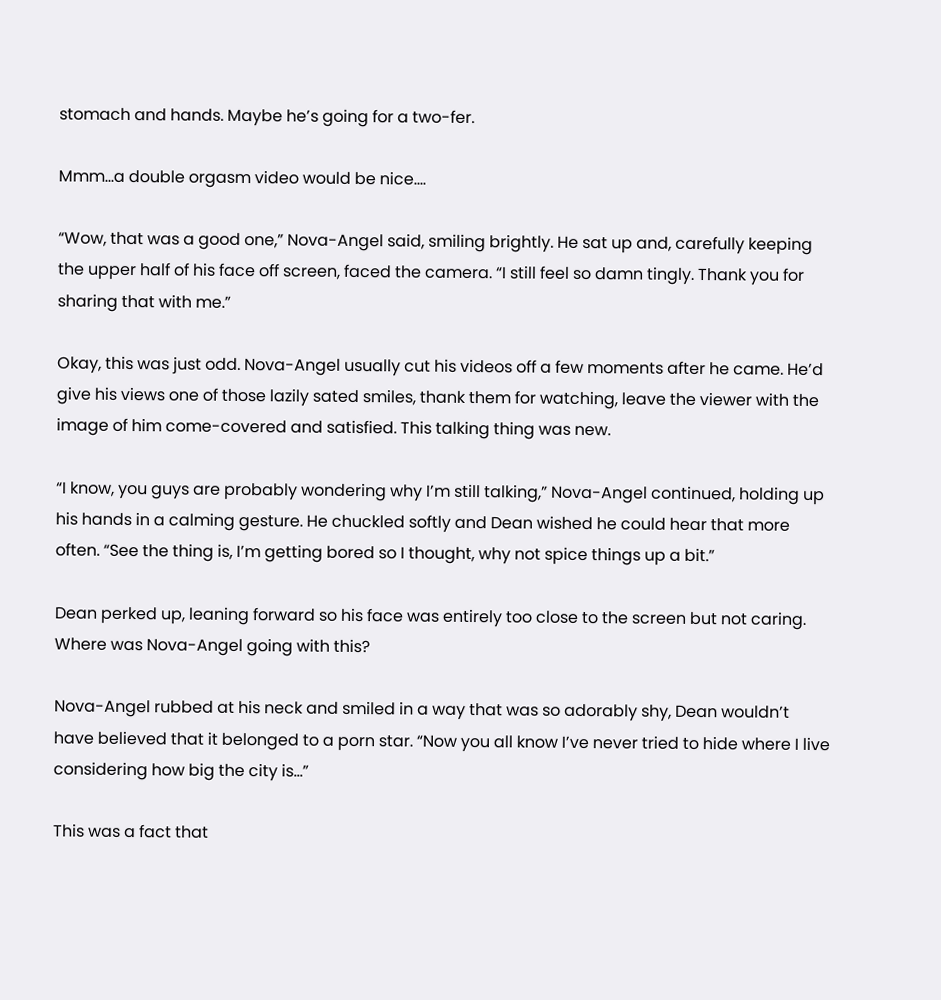stomach and hands. Maybe he’s going for a two-fer.

Mmm...a double orgasm video would be nice....

“Wow, that was a good one,” Nova-Angel said, smiling brightly. He sat up and, carefully keeping the upper half of his face off screen, faced the camera. “I still feel so damn tingly. Thank you for sharing that with me.”

Okay, this was just odd. Nova-Angel usually cut his videos off a few moments after he came. He’d give his views one of those lazily sated smiles, thank them for watching, leave the viewer with the image of him come-covered and satisfied. This talking thing was new.

“I know, you guys are probably wondering why I’m still talking,” Nova-Angel continued, holding up his hands in a calming gesture. He chuckled softly and Dean wished he could hear that more often. “See the thing is, I’m getting bored so I thought, why not spice things up a bit.”

Dean perked up, leaning forward so his face was entirely too close to the screen but not caring. Where was Nova-Angel going with this?

Nova-Angel rubbed at his neck and smiled in a way that was so adorably shy, Dean wouldn’t have believed that it belonged to a porn star. “Now you all know I’ve never tried to hide where I live considering how big the city is…”

This was a fact that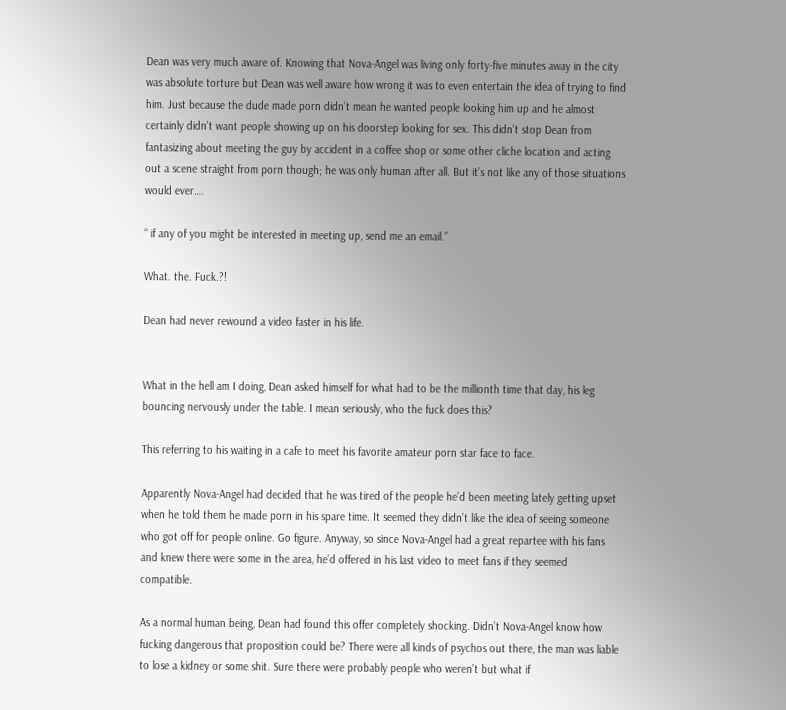Dean was very much aware of. Knowing that Nova-Angel was living only forty-five minutes away in the city was absolute torture but Dean was well aware how wrong it was to even entertain the idea of trying to find him. Just because the dude made porn didn’t mean he wanted people looking him up and he almost certainly didn’t want people showing up on his doorstep looking for sex. This didn’t stop Dean from fantasizing about meeting the guy by accident in a coffee shop or some other cliche location and acting out a scene straight from porn though; he was only human after all. But it’s not like any of those situations would ever….

“ if any of you might be interested in meeting up, send me an email.”

What. the. Fuck.?!

Dean had never rewound a video faster in his life.


What in the hell am I doing, Dean asked himself for what had to be the millionth time that day, his leg bouncing nervously under the table. I mean seriously, who the fuck does this?

This referring to his waiting in a cafe to meet his favorite amateur porn star face to face.

Apparently Nova-Angel had decided that he was tired of the people he’d been meeting lately getting upset when he told them he made porn in his spare time. It seemed they didn’t like the idea of seeing someone who got off for people online. Go figure. Anyway, so since Nova-Angel had a great repartee with his fans and knew there were some in the area, he’d offered in his last video to meet fans if they seemed compatible.

As a normal human being, Dean had found this offer completely shocking. Didn’t Nova-Angel know how fucking dangerous that proposition could be? There were all kinds of psychos out there, the man was liable to lose a kidney or some shit. Sure there were probably people who weren’t but what if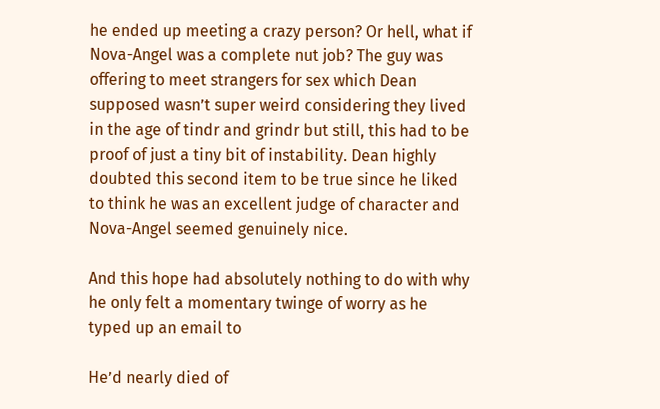he ended up meeting a crazy person? Or hell, what if Nova-Angel was a complete nut job? The guy was offering to meet strangers for sex which Dean supposed wasn’t super weird considering they lived in the age of tindr and grindr but still, this had to be proof of just a tiny bit of instability. Dean highly doubted this second item to be true since he liked to think he was an excellent judge of character and Nova-Angel seemed genuinely nice.

And this hope had absolutely nothing to do with why he only felt a momentary twinge of worry as he typed up an email to

He’d nearly died of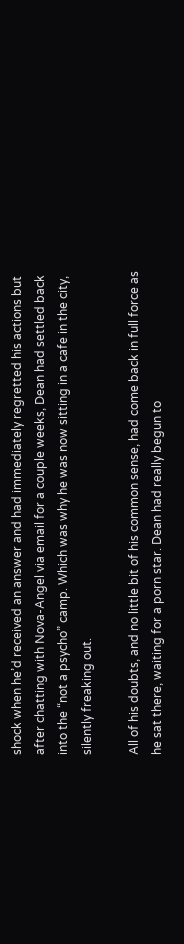shock when he’d received an answer and had immediately regretted his actions but after chatting with Nova-Angel via email for a couple weeks, Dean had settled back into the “not a psycho” camp. Which was why he was now sitting in a cafe in the city, silently freaking out.

All of his doubts, and no little bit of his common sense, had come back in full force as he sat there, waiting for a porn star. Dean had really begun to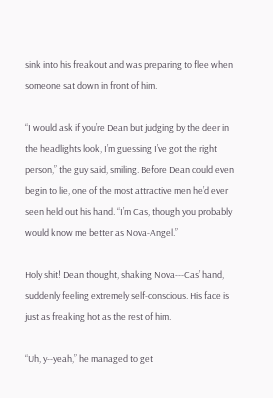sink into his freakout and was preparing to flee when someone sat down in front of him.

“I would ask if you’re Dean but judging by the deer in the headlights look, I’m guessing I’ve got the right person,” the guy said, smiling. Before Dean could even begin to lie, one of the most attractive men he’d ever seen held out his hand. “I’m Cas, though you probably would know me better as Nova-Angel.”

Holy shit! Dean thought, shaking Nova---Cas’ hand, suddenly feeling extremely self-conscious. His face is just as freaking hot as the rest of him.

“Uh, y--yeah,” he managed to get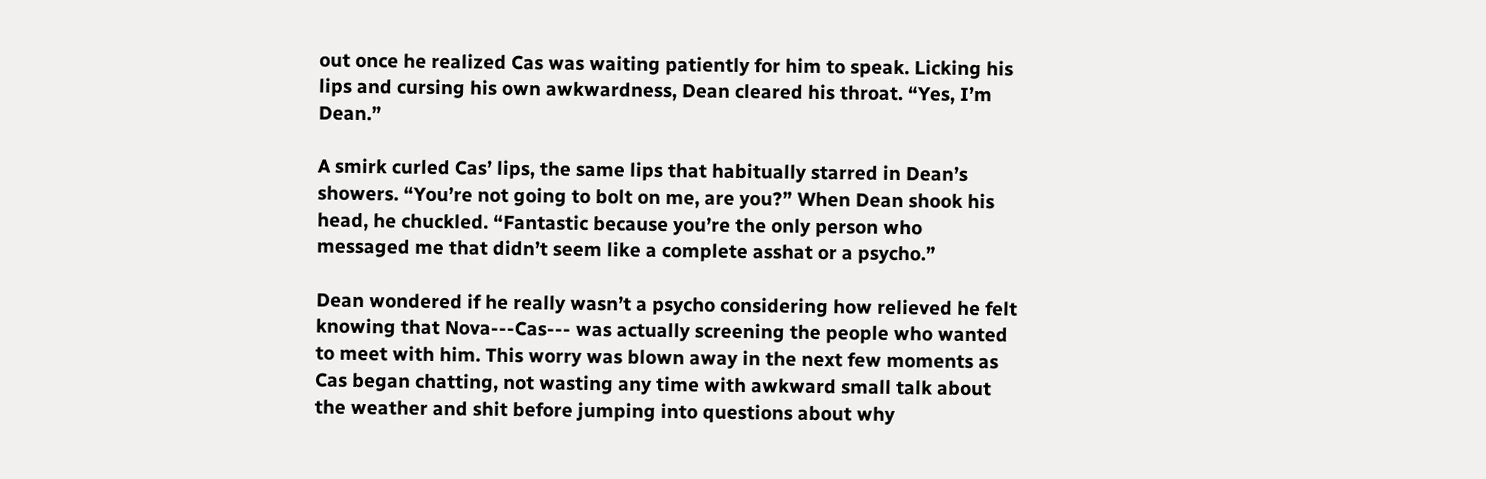out once he realized Cas was waiting patiently for him to speak. Licking his lips and cursing his own awkwardness, Dean cleared his throat. “Yes, I’m Dean.”

A smirk curled Cas’ lips, the same lips that habitually starred in Dean’s showers. “You’re not going to bolt on me, are you?” When Dean shook his head, he chuckled. “Fantastic because you’re the only person who messaged me that didn’t seem like a complete asshat or a psycho.”

Dean wondered if he really wasn’t a psycho considering how relieved he felt knowing that Nova---Cas--- was actually screening the people who wanted to meet with him. This worry was blown away in the next few moments as Cas began chatting, not wasting any time with awkward small talk about the weather and shit before jumping into questions about why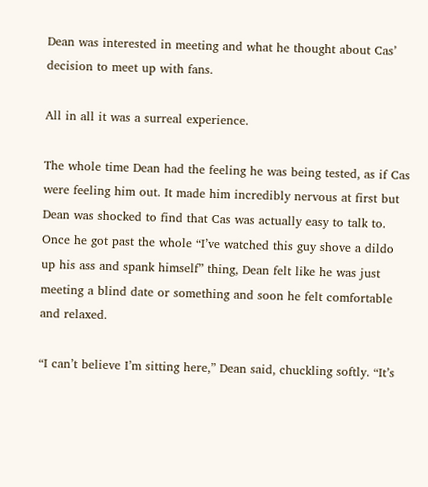Dean was interested in meeting and what he thought about Cas’ decision to meet up with fans.

All in all it was a surreal experience.

The whole time Dean had the feeling he was being tested, as if Cas were feeling him out. It made him incredibly nervous at first but Dean was shocked to find that Cas was actually easy to talk to. Once he got past the whole “I’ve watched this guy shove a dildo up his ass and spank himself” thing, Dean felt like he was just meeting a blind date or something and soon he felt comfortable and relaxed.

“I can’t believe I’m sitting here,” Dean said, chuckling softly. “It’s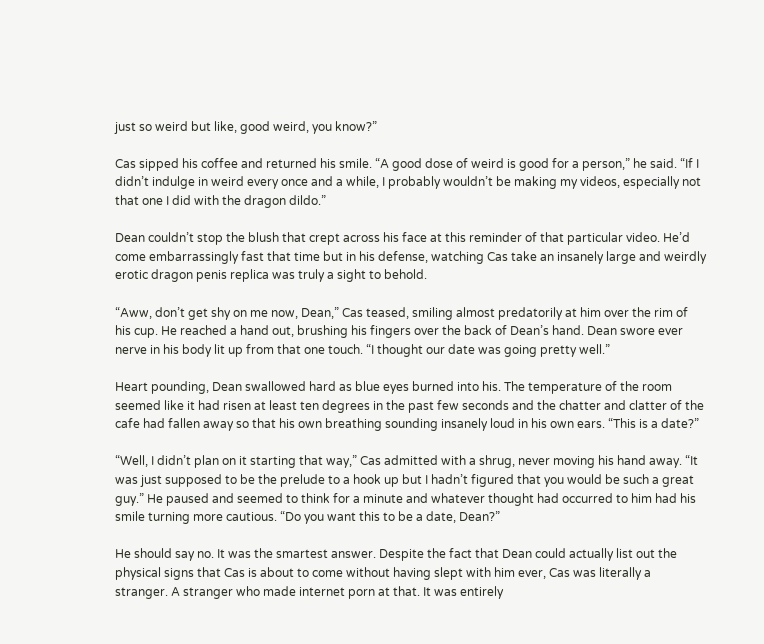just so weird but like, good weird, you know?”

Cas sipped his coffee and returned his smile. “A good dose of weird is good for a person,” he said. “If I didn’t indulge in weird every once and a while, I probably wouldn’t be making my videos, especially not that one I did with the dragon dildo.”

Dean couldn’t stop the blush that crept across his face at this reminder of that particular video. He’d come embarrassingly fast that time but in his defense, watching Cas take an insanely large and weirdly erotic dragon penis replica was truly a sight to behold.

“Aww, don’t get shy on me now, Dean,” Cas teased, smiling almost predatorily at him over the rim of his cup. He reached a hand out, brushing his fingers over the back of Dean’s hand. Dean swore ever nerve in his body lit up from that one touch. “I thought our date was going pretty well.”

Heart pounding, Dean swallowed hard as blue eyes burned into his. The temperature of the room seemed like it had risen at least ten degrees in the past few seconds and the chatter and clatter of the cafe had fallen away so that his own breathing sounding insanely loud in his own ears. “This is a date?”

“Well, I didn’t plan on it starting that way,” Cas admitted with a shrug, never moving his hand away. “It was just supposed to be the prelude to a hook up but I hadn’t figured that you would be such a great guy.” He paused and seemed to think for a minute and whatever thought had occurred to him had his smile turning more cautious. “Do you want this to be a date, Dean?”

He should say no. It was the smartest answer. Despite the fact that Dean could actually list out the physical signs that Cas is about to come without having slept with him ever, Cas was literally a stranger. A stranger who made internet porn at that. It was entirely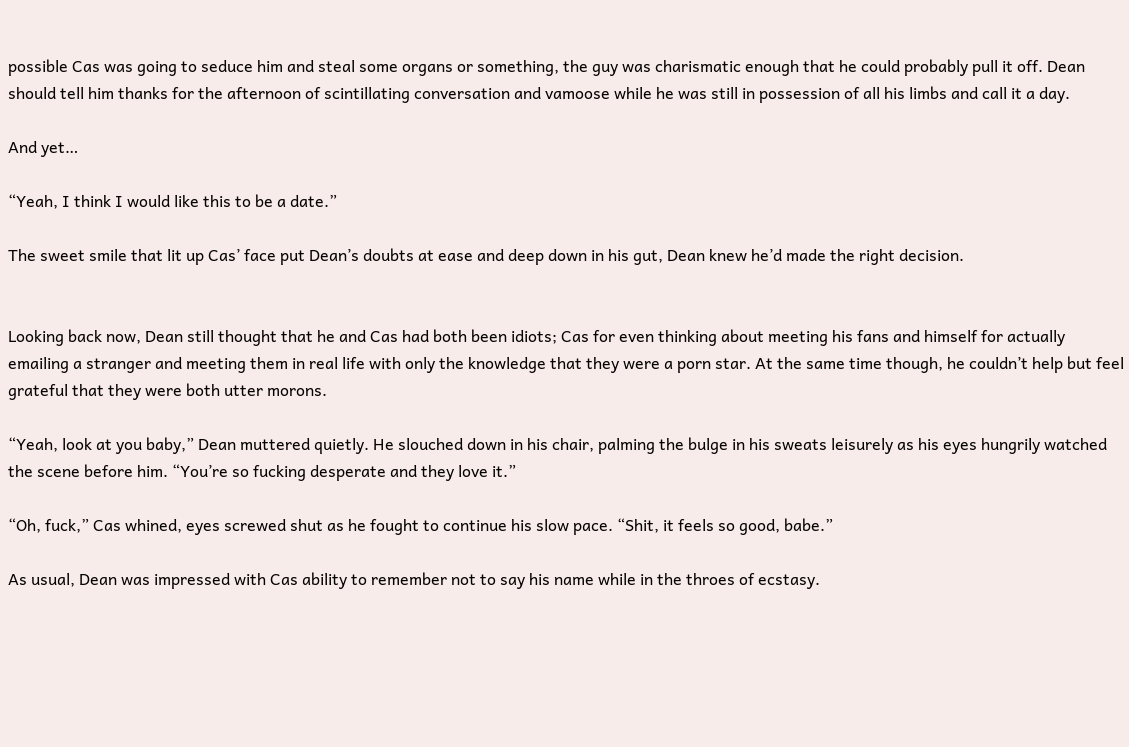possible Cas was going to seduce him and steal some organs or something, the guy was charismatic enough that he could probably pull it off. Dean should tell him thanks for the afternoon of scintillating conversation and vamoose while he was still in possession of all his limbs and call it a day.

And yet…

“Yeah, I think I would like this to be a date.”

The sweet smile that lit up Cas’ face put Dean’s doubts at ease and deep down in his gut, Dean knew he’d made the right decision.


Looking back now, Dean still thought that he and Cas had both been idiots; Cas for even thinking about meeting his fans and himself for actually emailing a stranger and meeting them in real life with only the knowledge that they were a porn star. At the same time though, he couldn’t help but feel grateful that they were both utter morons.

“Yeah, look at you baby,” Dean muttered quietly. He slouched down in his chair, palming the bulge in his sweats leisurely as his eyes hungrily watched the scene before him. “You’re so fucking desperate and they love it.”

“Oh, fuck,” Cas whined, eyes screwed shut as he fought to continue his slow pace. “Shit, it feels so good, babe.”

As usual, Dean was impressed with Cas ability to remember not to say his name while in the throes of ecstasy.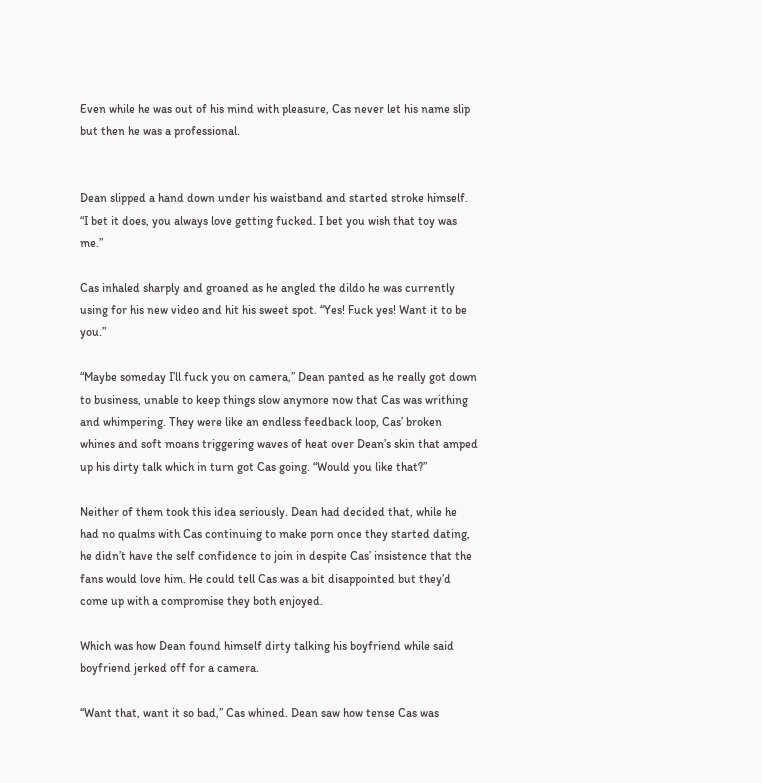Even while he was out of his mind with pleasure, Cas never let his name slip but then he was a professional.


Dean slipped a hand down under his waistband and started stroke himself. “I bet it does, you always love getting fucked. I bet you wish that toy was me.”

Cas inhaled sharply and groaned as he angled the dildo he was currently using for his new video and hit his sweet spot. “Yes! Fuck yes! Want it to be you.”

“Maybe someday I’ll fuck you on camera,” Dean panted as he really got down to business, unable to keep things slow anymore now that Cas was writhing and whimpering. They were like an endless feedback loop, Cas’ broken whines and soft moans triggering waves of heat over Dean’s skin that amped up his dirty talk which in turn got Cas going. “Would you like that?”

Neither of them took this idea seriously. Dean had decided that, while he had no qualms with Cas continuing to make porn once they started dating, he didn’t have the self confidence to join in despite Cas’ insistence that the fans would love him. He could tell Cas was a bit disappointed but they’d come up with a compromise they both enjoyed.

Which was how Dean found himself dirty talking his boyfriend while said boyfriend jerked off for a camera.

“Want that, want it so bad,” Cas whined. Dean saw how tense Cas was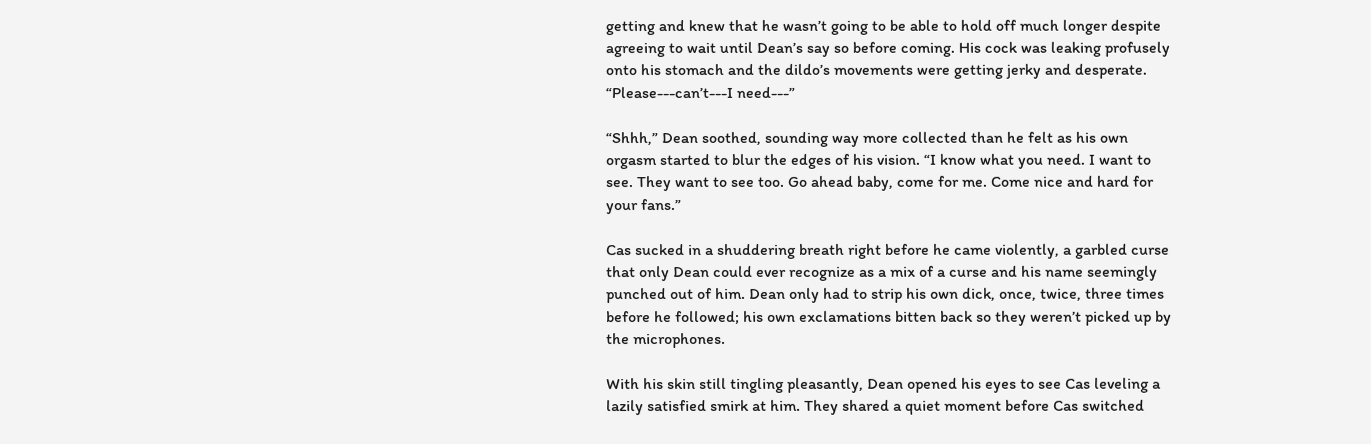getting and knew that he wasn’t going to be able to hold off much longer despite agreeing to wait until Dean’s say so before coming. His cock was leaking profusely onto his stomach and the dildo’s movements were getting jerky and desperate. “Please---can’t---I need---”

“Shhh,” Dean soothed, sounding way more collected than he felt as his own orgasm started to blur the edges of his vision. “I know what you need. I want to see. They want to see too. Go ahead baby, come for me. Come nice and hard for your fans.”

Cas sucked in a shuddering breath right before he came violently, a garbled curse that only Dean could ever recognize as a mix of a curse and his name seemingly punched out of him. Dean only had to strip his own dick, once, twice, three times before he followed; his own exclamations bitten back so they weren’t picked up by the microphones.

With his skin still tingling pleasantly, Dean opened his eyes to see Cas leveling a lazily satisfied smirk at him. They shared a quiet moment before Cas switched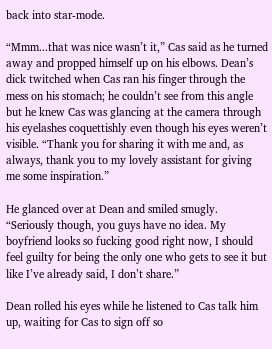back into star-mode.

“Mmm...that was nice wasn’t it,” Cas said as he turned away and propped himself up on his elbows. Dean’s dick twitched when Cas ran his finger through the mess on his stomach; he couldn’t see from this angle but he knew Cas was glancing at the camera through his eyelashes coquettishly even though his eyes weren’t visible. “Thank you for sharing it with me and, as always, thank you to my lovely assistant for giving me some inspiration.”

He glanced over at Dean and smiled smugly. “Seriously though, you guys have no idea. My boyfriend looks so fucking good right now, I should feel guilty for being the only one who gets to see it but like I’ve already said, I don’t share.”

Dean rolled his eyes while he listened to Cas talk him up, waiting for Cas to sign off so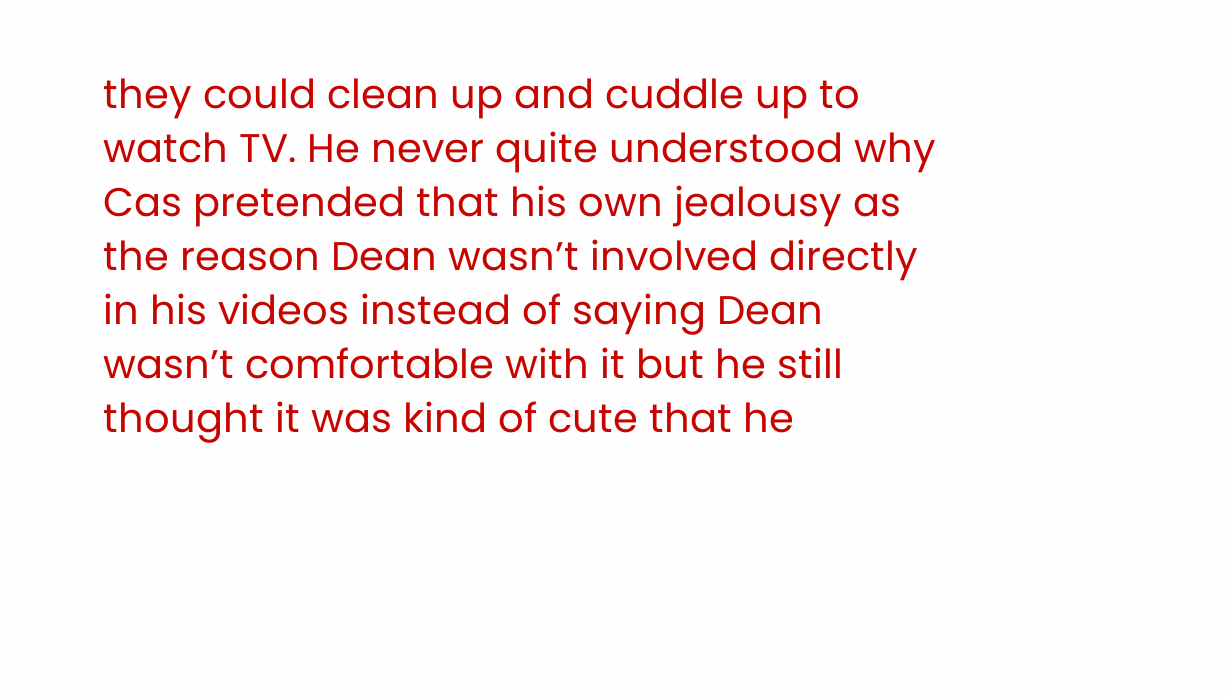they could clean up and cuddle up to watch TV. He never quite understood why Cas pretended that his own jealousy as the reason Dean wasn’t involved directly in his videos instead of saying Dean wasn’t comfortable with it but he still thought it was kind of cute that he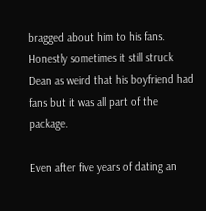bragged about him to his fans. Honestly sometimes it still struck Dean as weird that his boyfriend had fans but it was all part of the package.

Even after five years of dating an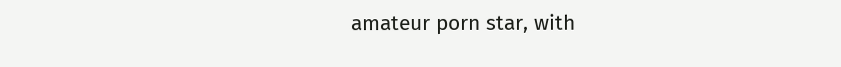amateur porn star, with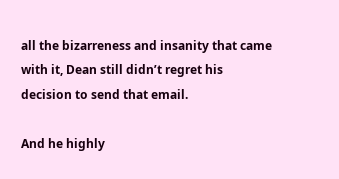all the bizarreness and insanity that came with it, Dean still didn’t regret his decision to send that email.

And he highly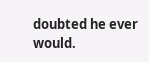doubted he ever would.